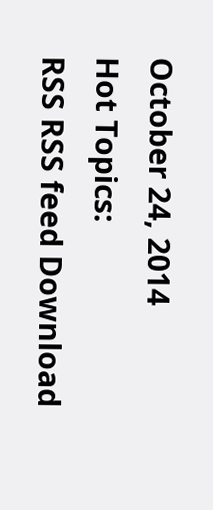October 24, 2014
Hot Topics:
RSS RSS feed Download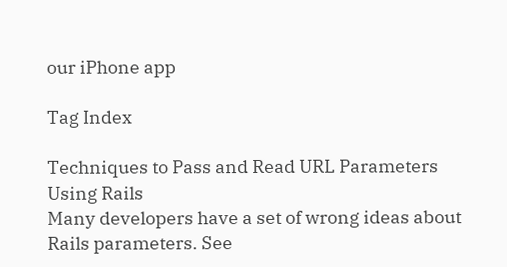our iPhone app

Tag Index

Techniques to Pass and Read URL Parameters Using Rails
Many developers have a set of wrong ideas about Rails parameters. See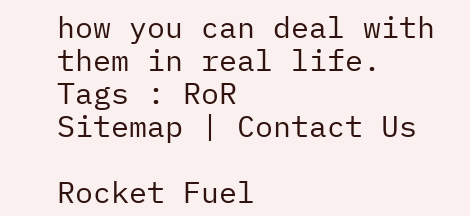how you can deal with them in real life.
Tags : RoR
Sitemap | Contact Us

Rocket Fuel